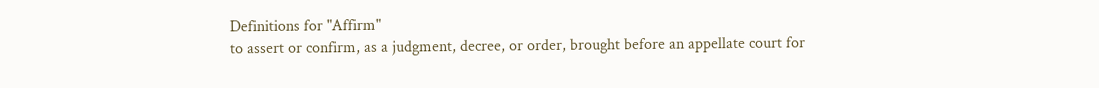Definitions for "Affirm"
to assert or confirm, as a judgment, decree, or order, brought before an appellate court for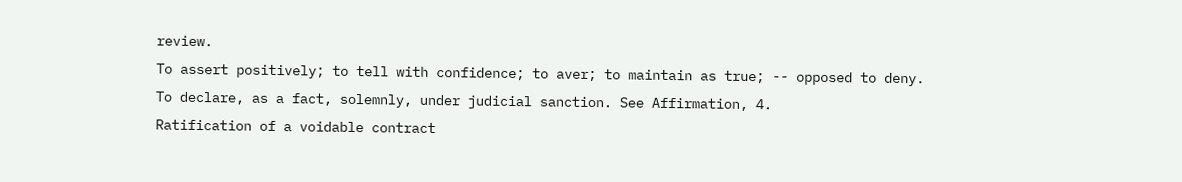review.
To assert positively; to tell with confidence; to aver; to maintain as true; -- opposed to deny.
To declare, as a fact, solemnly, under judicial sanction. See Affirmation, 4.
Ratification of a voidable contract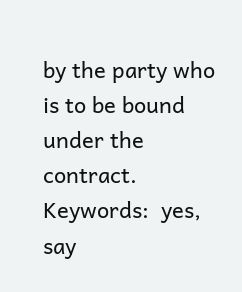by the party who is to be bound under the contract.
Keywords:  yes, say